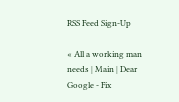RSS Feed Sign-Up

« All a working man needs | Main | Dear Google - Fix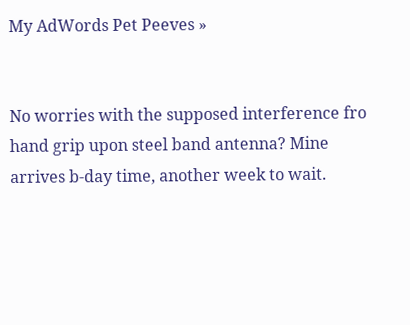My AdWords Pet Peeves »


No worries with the supposed interference fro
hand grip upon steel band antenna? Mine arrives b-day time, another week to wait.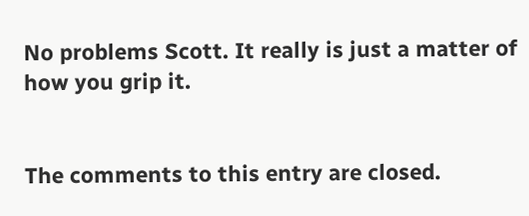No problems Scott. It really is just a matter of how you grip it.


The comments to this entry are closed.